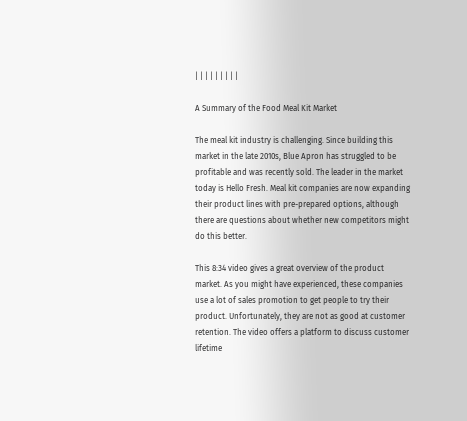| | | | | | | | |

A Summary of the Food Meal Kit Market

The meal kit industry is challenging. Since building this market in the late 2010s, Blue Apron has struggled to be profitable and was recently sold. The leader in the market today is Hello Fresh. Meal kit companies are now expanding their product lines with pre-prepared options, although there are questions about whether new competitors might do this better.

This 8:34 video gives a great overview of the product market. As you might have experienced, these companies use a lot of sales promotion to get people to try their product. Unfortunately, they are not as good at customer retention. The video offers a platform to discuss customer lifetime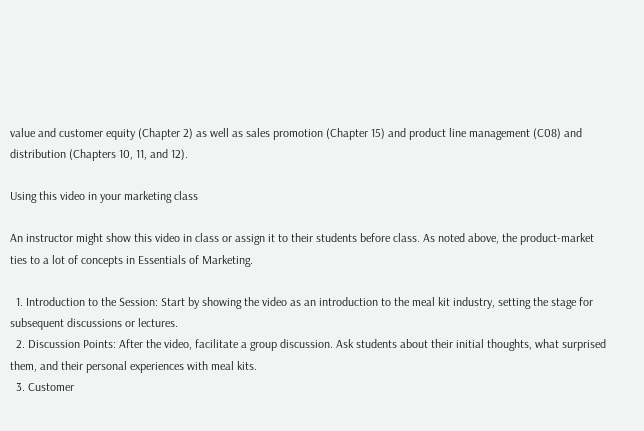value and customer equity (Chapter 2) as well as sales promotion (Chapter 15) and product line management (C08) and distribution (Chapters 10, 11, and 12).

Using this video in your marketing class

An instructor might show this video in class or assign it to their students before class. As noted above, the product-market ties to a lot of concepts in Essentials of Marketing.

  1. Introduction to the Session: Start by showing the video as an introduction to the meal kit industry, setting the stage for subsequent discussions or lectures.
  2. Discussion Points: After the video, facilitate a group discussion. Ask students about their initial thoughts, what surprised them, and their personal experiences with meal kits.
  3. Customer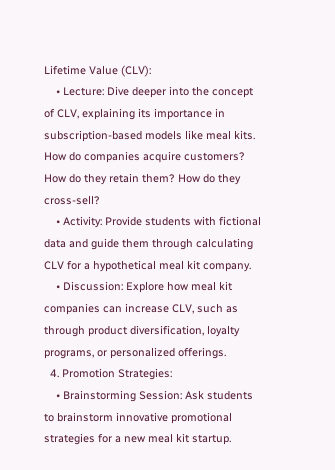Lifetime Value (CLV):
    • Lecture: Dive deeper into the concept of CLV, explaining its importance in subscription-based models like meal kits. How do companies acquire customers? How do they retain them? How do they cross-sell?
    • Activity: Provide students with fictional data and guide them through calculating CLV for a hypothetical meal kit company.
    • Discussion: Explore how meal kit companies can increase CLV, such as through product diversification, loyalty programs, or personalized offerings.
  4. Promotion Strategies:
    • Brainstorming Session: Ask students to brainstorm innovative promotional strategies for a new meal kit startup.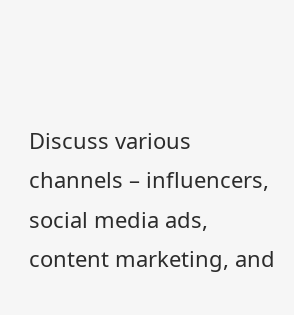Discuss various channels – influencers, social media ads, content marketing, and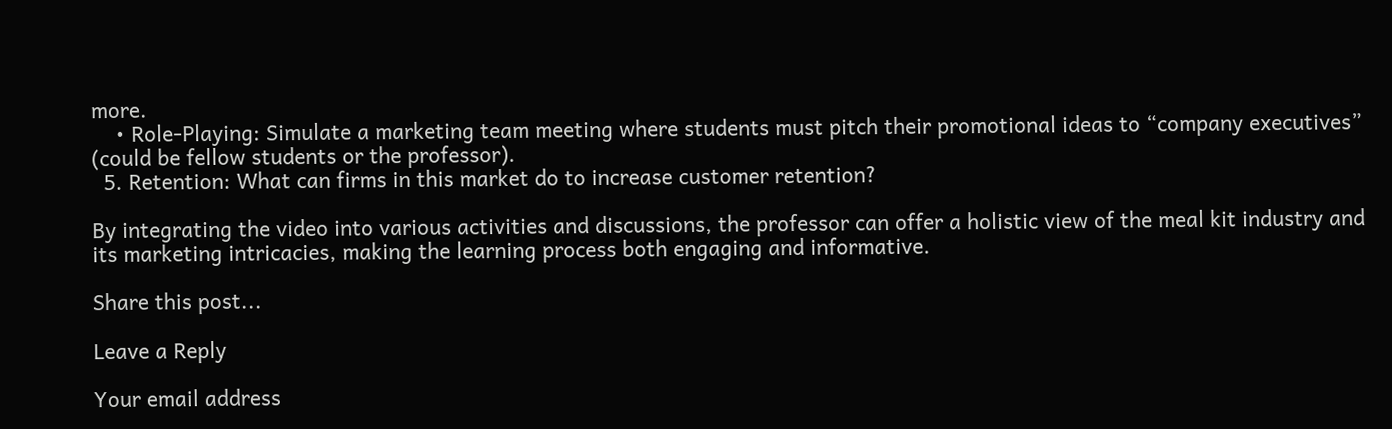more.
    • Role-Playing: Simulate a marketing team meeting where students must pitch their promotional ideas to “company executives” (could be fellow students or the professor).
  5. Retention: What can firms in this market do to increase customer retention?

By integrating the video into various activities and discussions, the professor can offer a holistic view of the meal kit industry and its marketing intricacies, making the learning process both engaging and informative.

Share this post...

Leave a Reply

Your email address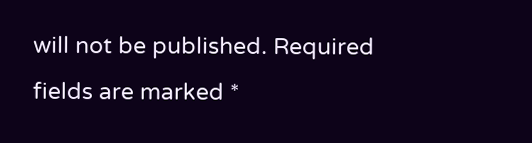will not be published. Required fields are marked *